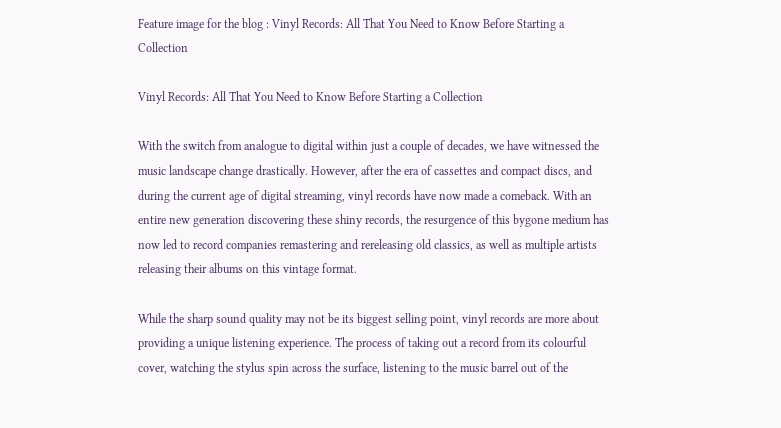Feature image for the blog : Vinyl Records: All That You Need to Know Before Starting a Collection

Vinyl Records: All That You Need to Know Before Starting a Collection

With the switch from analogue to digital within just a couple of decades, we have witnessed the music landscape change drastically. However, after the era of cassettes and compact discs, and during the current age of digital streaming, vinyl records have now made a comeback. With an entire new generation discovering these shiny records, the resurgence of this bygone medium has now led to record companies remastering and rereleasing old classics, as well as multiple artists releasing their albums on this vintage format.

While the sharp sound quality may not be its biggest selling point, vinyl records are more about providing a unique listening experience. The process of taking out a record from its colourful cover, watching the stylus spin across the surface, listening to the music barrel out of the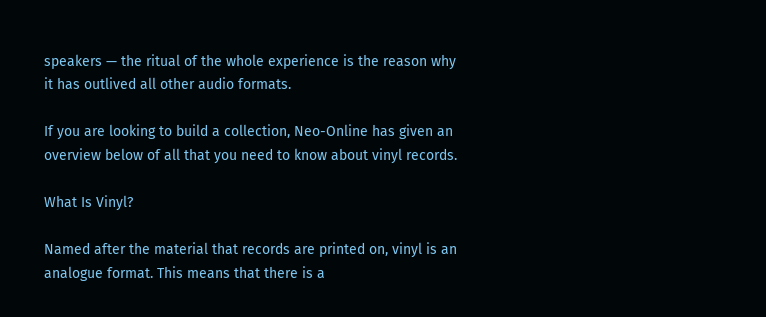speakers — the ritual of the whole experience is the reason why it has outlived all other audio formats.

If you are looking to build a collection, Neo-Online has given an overview below of all that you need to know about vinyl records.

What Is Vinyl?

Named after the material that records are printed on, vinyl is an analogue format. This means that there is a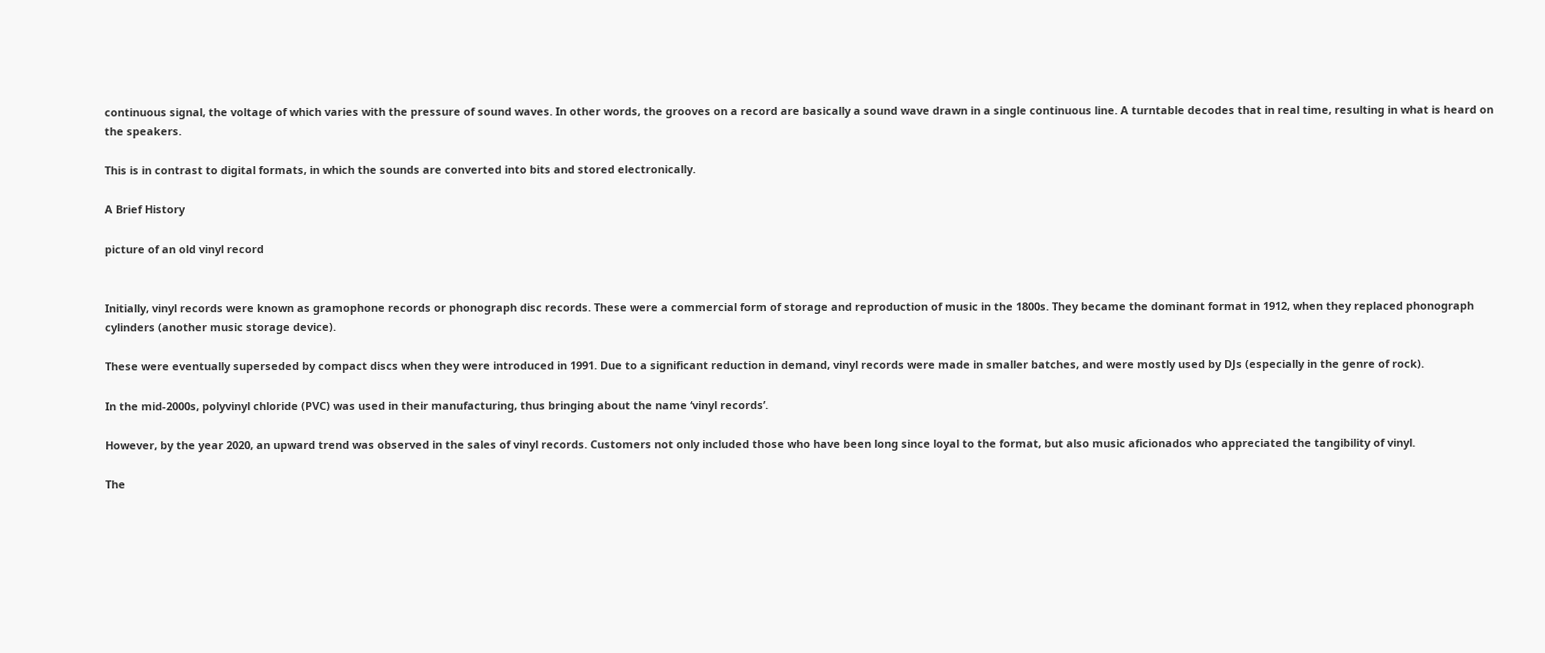continuous signal, the voltage of which varies with the pressure of sound waves. In other words, the grooves on a record are basically a sound wave drawn in a single continuous line. A turntable decodes that in real time, resulting in what is heard on the speakers.

This is in contrast to digital formats, in which the sounds are converted into bits and stored electronically.

A Brief History

picture of an old vinyl record


Initially, vinyl records were known as gramophone records or phonograph disc records. These were a commercial form of storage and reproduction of music in the 1800s. They became the dominant format in 1912, when they replaced phonograph cylinders (another music storage device).

These were eventually superseded by compact discs when they were introduced in 1991. Due to a significant reduction in demand, vinyl records were made in smaller batches, and were mostly used by DJs (especially in the genre of rock).

In the mid-2000s, polyvinyl chloride (PVC) was used in their manufacturing, thus bringing about the name ‘vinyl records’.

However, by the year 2020, an upward trend was observed in the sales of vinyl records. Customers not only included those who have been long since loyal to the format, but also music aficionados who appreciated the tangibility of vinyl.

The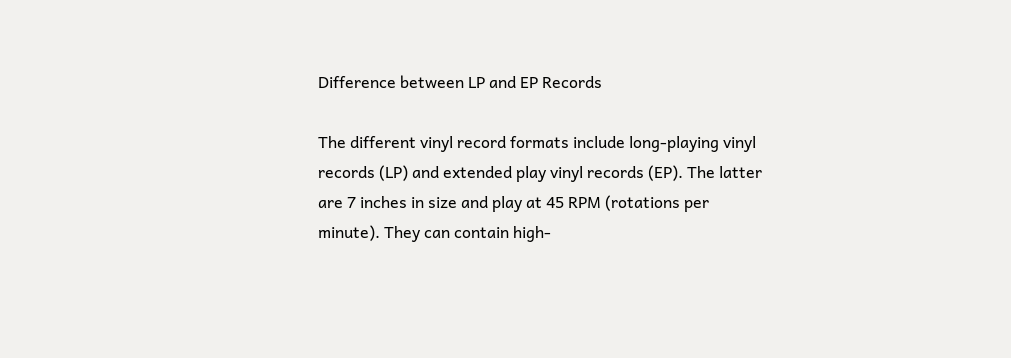Difference between LP and EP Records

The different vinyl record formats include long-playing vinyl records (LP) and extended play vinyl records (EP). The latter are 7 inches in size and play at 45 RPM (rotations per minute). They can contain high-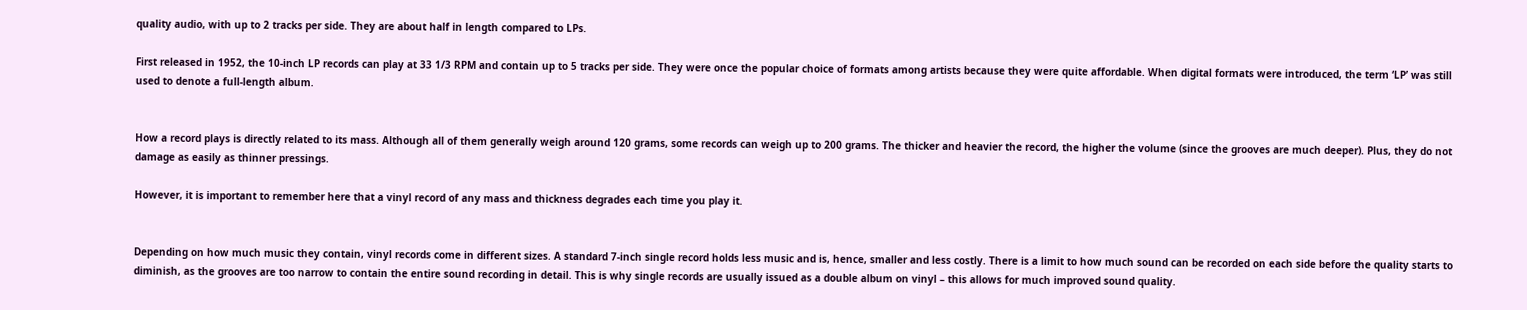quality audio, with up to 2 tracks per side. They are about half in length compared to LPs.

First released in 1952, the 10-inch LP records can play at 33 1/3 RPM and contain up to 5 tracks per side. They were once the popular choice of formats among artists because they were quite affordable. When digital formats were introduced, the term ‘LP’ was still used to denote a full-length album.


How a record plays is directly related to its mass. Although all of them generally weigh around 120 grams, some records can weigh up to 200 grams. The thicker and heavier the record, the higher the volume (since the grooves are much deeper). Plus, they do not damage as easily as thinner pressings.

However, it is important to remember here that a vinyl record of any mass and thickness degrades each time you play it.


Depending on how much music they contain, vinyl records come in different sizes. A standard 7-inch single record holds less music and is, hence, smaller and less costly. There is a limit to how much sound can be recorded on each side before the quality starts to diminish, as the grooves are too narrow to contain the entire sound recording in detail. This is why single records are usually issued as a double album on vinyl – this allows for much improved sound quality.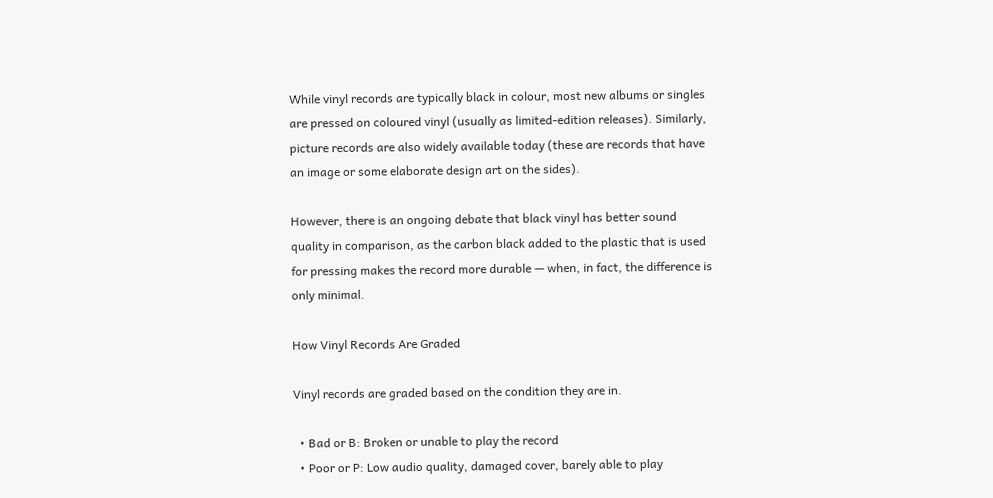While vinyl records are typically black in colour, most new albums or singles are pressed on coloured vinyl (usually as limited-edition releases). Similarly, picture records are also widely available today (these are records that have an image or some elaborate design art on the sides).

However, there is an ongoing debate that black vinyl has better sound quality in comparison, as the carbon black added to the plastic that is used for pressing makes the record more durable — when, in fact, the difference is only minimal.

How Vinyl Records Are Graded

Vinyl records are graded based on the condition they are in.

  • Bad or B: Broken or unable to play the record
  • Poor or P: Low audio quality, damaged cover, barely able to play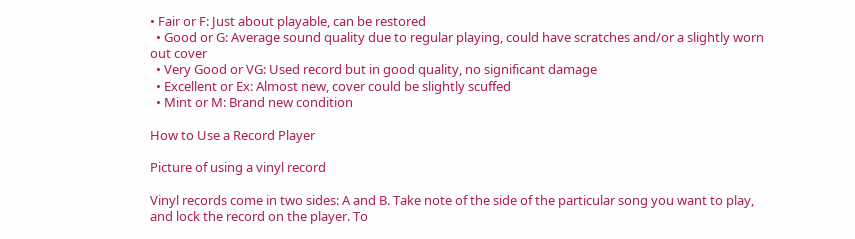• Fair or F: Just about playable, can be restored
  • Good or G: Average sound quality due to regular playing, could have scratches and/or a slightly worn out cover
  • Very Good or VG: Used record but in good quality, no significant damage
  • Excellent or Ex: Almost new, cover could be slightly scuffed
  • Mint or M: Brand new condition

How to Use a Record Player

Picture of using a vinyl record

Vinyl records come in two sides: A and B. Take note of the side of the particular song you want to play, and lock the record on the player. To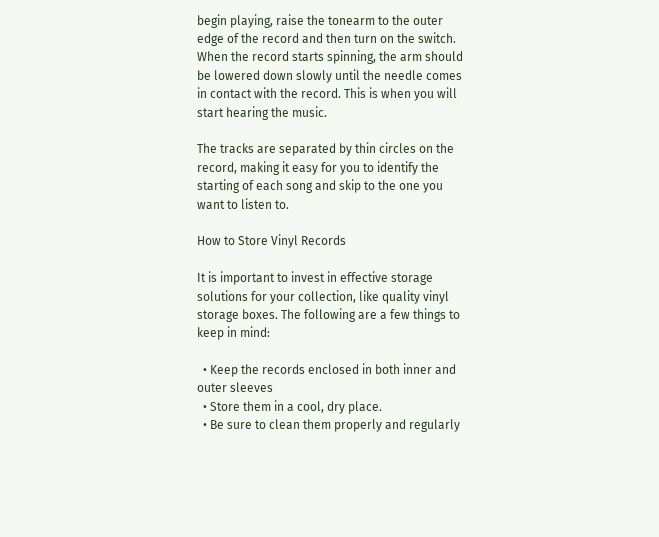begin playing, raise the tonearm to the outer edge of the record and then turn on the switch. When the record starts spinning, the arm should be lowered down slowly until the needle comes in contact with the record. This is when you will start hearing the music.

The tracks are separated by thin circles on the record, making it easy for you to identify the starting of each song and skip to the one you want to listen to.

How to Store Vinyl Records

It is important to invest in effective storage solutions for your collection, like quality vinyl storage boxes. The following are a few things to keep in mind:

  • Keep the records enclosed in both inner and outer sleeves
  • Store them in a cool, dry place.
  • Be sure to clean them properly and regularly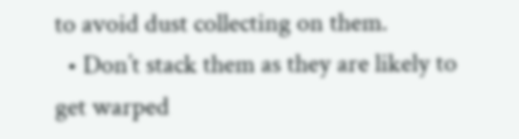to avoid dust collecting on them.
  • Don’t stack them as they are likely to get warped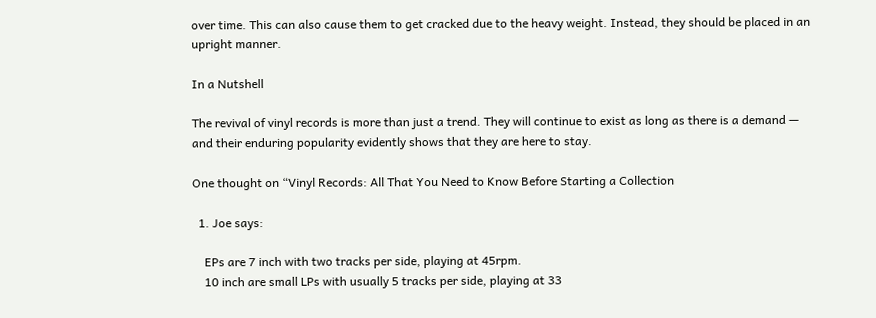over time. This can also cause them to get cracked due to the heavy weight. Instead, they should be placed in an upright manner.

In a Nutshell

The revival of vinyl records is more than just a trend. They will continue to exist as long as there is a demand — and their enduring popularity evidently shows that they are here to stay.

One thought on “Vinyl Records: All That You Need to Know Before Starting a Collection

  1. Joe says:

    EPs are 7 inch with two tracks per side, playing at 45rpm.
    10 inch are small LPs with usually 5 tracks per side, playing at 33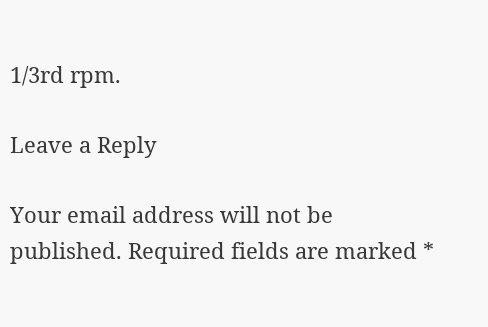1/3rd rpm.

Leave a Reply

Your email address will not be published. Required fields are marked *